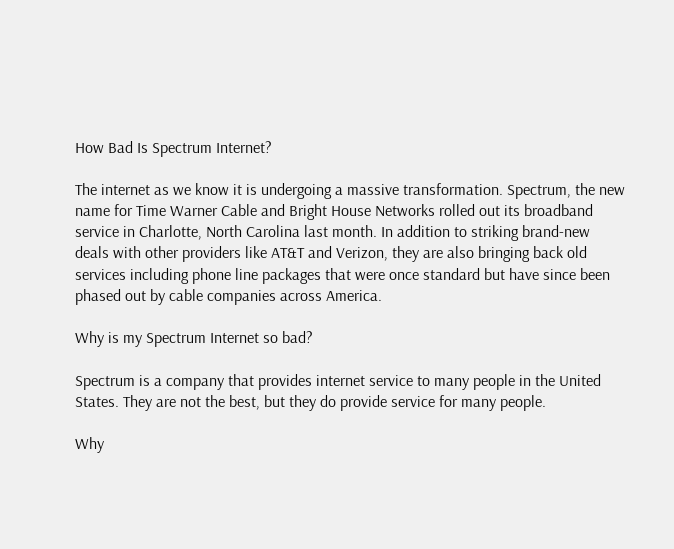How Bad Is Spectrum Internet?

The internet as we know it is undergoing a massive transformation. Spectrum, the new name for Time Warner Cable and Bright House Networks rolled out its broadband service in Charlotte, North Carolina last month. In addition to striking brand-new deals with other providers like AT&T and Verizon, they are also bringing back old services including phone line packages that were once standard but have since been phased out by cable companies across America.

Why is my Spectrum Internet so bad?

Spectrum is a company that provides internet service to many people in the United States. They are not the best, but they do provide service for many people.

Why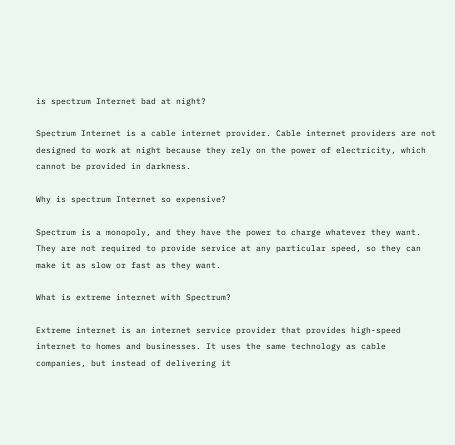is spectrum Internet bad at night?

Spectrum Internet is a cable internet provider. Cable internet providers are not designed to work at night because they rely on the power of electricity, which cannot be provided in darkness.

Why is spectrum Internet so expensive?

Spectrum is a monopoly, and they have the power to charge whatever they want. They are not required to provide service at any particular speed, so they can make it as slow or fast as they want.

What is extreme internet with Spectrum?

Extreme internet is an internet service provider that provides high-speed internet to homes and businesses. It uses the same technology as cable companies, but instead of delivering it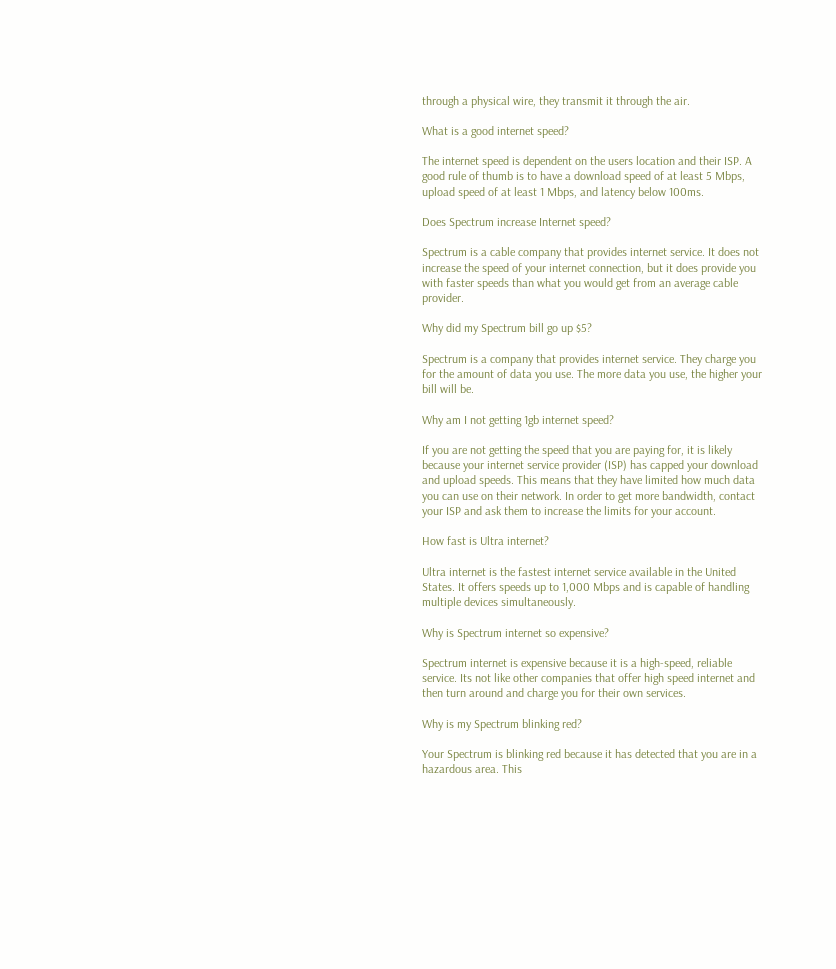through a physical wire, they transmit it through the air.

What is a good internet speed?

The internet speed is dependent on the users location and their ISP. A good rule of thumb is to have a download speed of at least 5 Mbps, upload speed of at least 1 Mbps, and latency below 100ms.

Does Spectrum increase Internet speed?

Spectrum is a cable company that provides internet service. It does not increase the speed of your internet connection, but it does provide you with faster speeds than what you would get from an average cable provider.

Why did my Spectrum bill go up $5?

Spectrum is a company that provides internet service. They charge you for the amount of data you use. The more data you use, the higher your bill will be.

Why am I not getting 1gb internet speed?

If you are not getting the speed that you are paying for, it is likely because your internet service provider (ISP) has capped your download and upload speeds. This means that they have limited how much data you can use on their network. In order to get more bandwidth, contact your ISP and ask them to increase the limits for your account.

How fast is Ultra internet?

Ultra internet is the fastest internet service available in the United States. It offers speeds up to 1,000 Mbps and is capable of handling multiple devices simultaneously.

Why is Spectrum internet so expensive?

Spectrum internet is expensive because it is a high-speed, reliable service. Its not like other companies that offer high speed internet and then turn around and charge you for their own services.

Why is my Spectrum blinking red?

Your Spectrum is blinking red because it has detected that you are in a hazardous area. This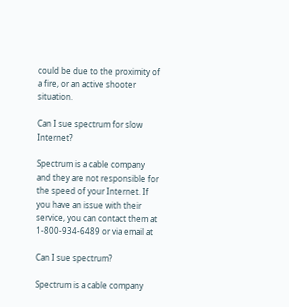could be due to the proximity of a fire, or an active shooter situation.

Can I sue spectrum for slow Internet?

Spectrum is a cable company and they are not responsible for the speed of your Internet. If you have an issue with their service, you can contact them at 1-800-934-6489 or via email at

Can I sue spectrum?

Spectrum is a cable company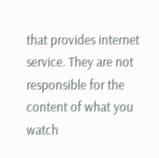that provides internet service. They are not responsible for the content of what you watch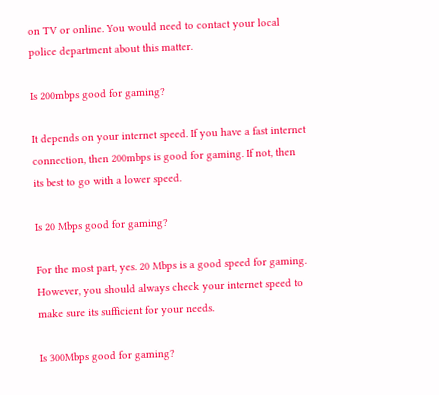on TV or online. You would need to contact your local police department about this matter.

Is 200mbps good for gaming?

It depends on your internet speed. If you have a fast internet connection, then 200mbps is good for gaming. If not, then its best to go with a lower speed.

Is 20 Mbps good for gaming?

For the most part, yes. 20 Mbps is a good speed for gaming. However, you should always check your internet speed to make sure its sufficient for your needs.

Is 300Mbps good for gaming?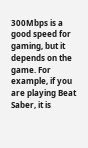300Mbps is a good speed for gaming, but it depends on the game. For example, if you are playing Beat Saber, it is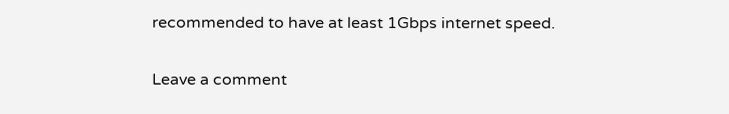recommended to have at least 1Gbps internet speed.

Leave a comment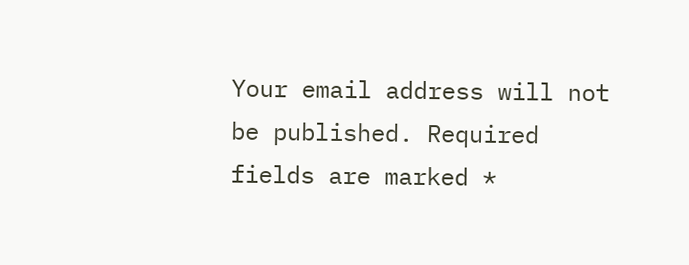Your email address will not be published. Required fields are marked *